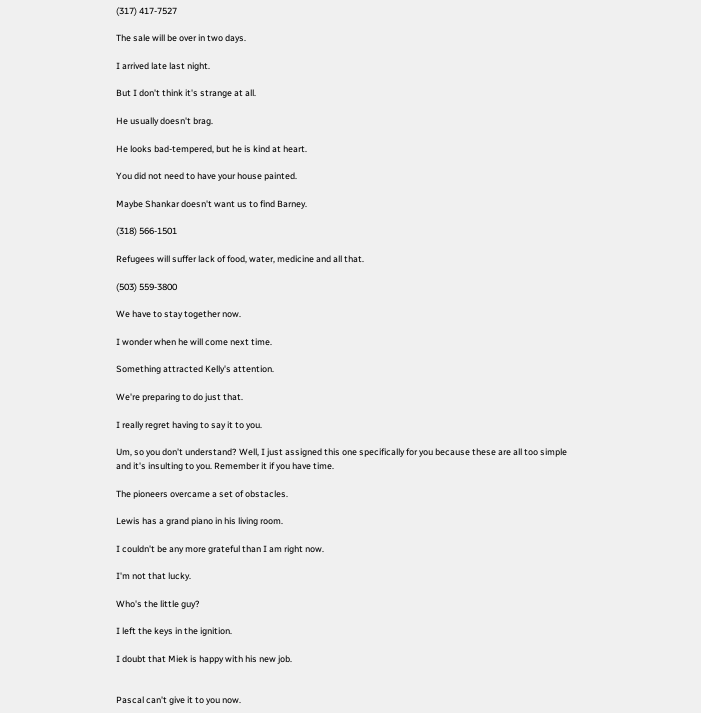(317) 417-7527

The sale will be over in two days.

I arrived late last night.

But I don't think it's strange at all.

He usually doesn't brag.

He looks bad-tempered, but he is kind at heart.

You did not need to have your house painted.

Maybe Shankar doesn't want us to find Barney.

(318) 566-1501

Refugees will suffer lack of food, water, medicine and all that.

(503) 559-3800

We have to stay together now.

I wonder when he will come next time.

Something attracted Kelly's attention.

We're preparing to do just that.

I really regret having to say it to you.

Um, so you don't understand? Well, I just assigned this one specifically for you because these are all too simple and it's insulting to you. Remember it if you have time.

The pioneers overcame a set of obstacles.

Lewis has a grand piano in his living room.

I couldn't be any more grateful than I am right now.

I'm not that lucky.

Who's the little guy?

I left the keys in the ignition.

I doubt that Miek is happy with his new job.


Pascal can't give it to you now.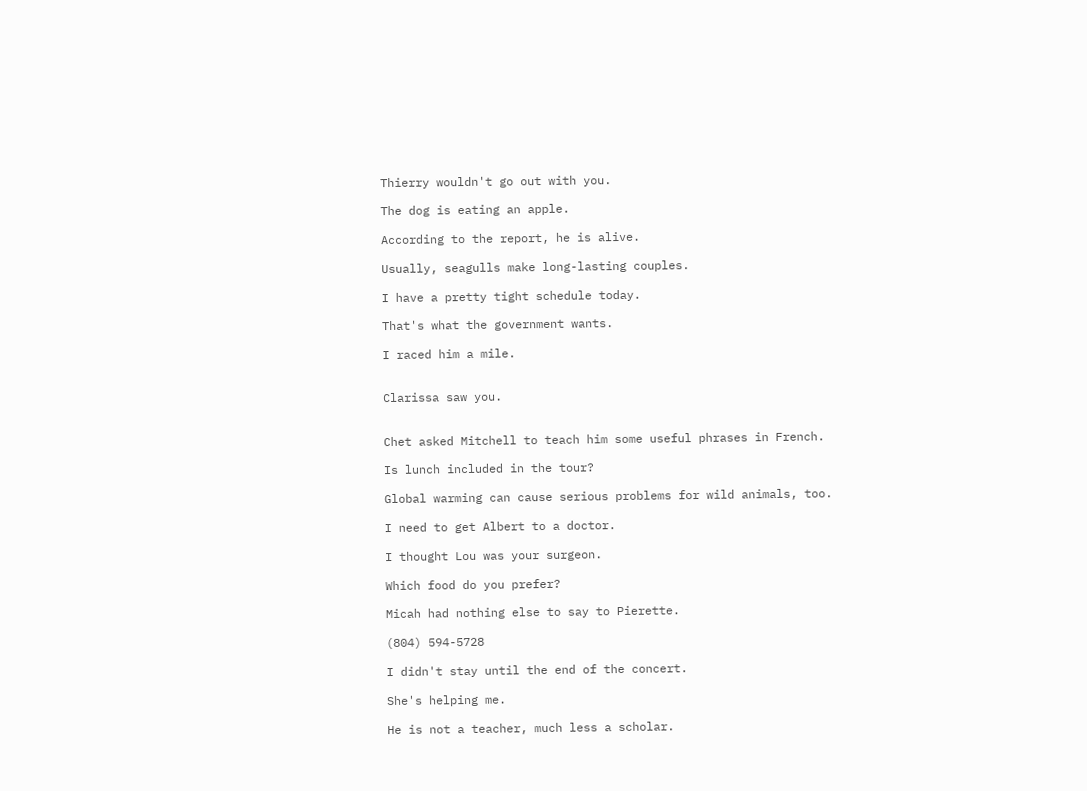Thierry wouldn't go out with you.

The dog is eating an apple.

According to the report, he is alive.

Usually, seagulls make long-lasting couples.

I have a pretty tight schedule today.

That's what the government wants.

I raced him a mile.


Clarissa saw you.


Chet asked Mitchell to teach him some useful phrases in French.

Is lunch included in the tour?

Global warming can cause serious problems for wild animals, too.

I need to get Albert to a doctor.

I thought Lou was your surgeon.

Which food do you prefer?

Micah had nothing else to say to Pierette.

(804) 594-5728

I didn't stay until the end of the concert.

She's helping me.

He is not a teacher, much less a scholar.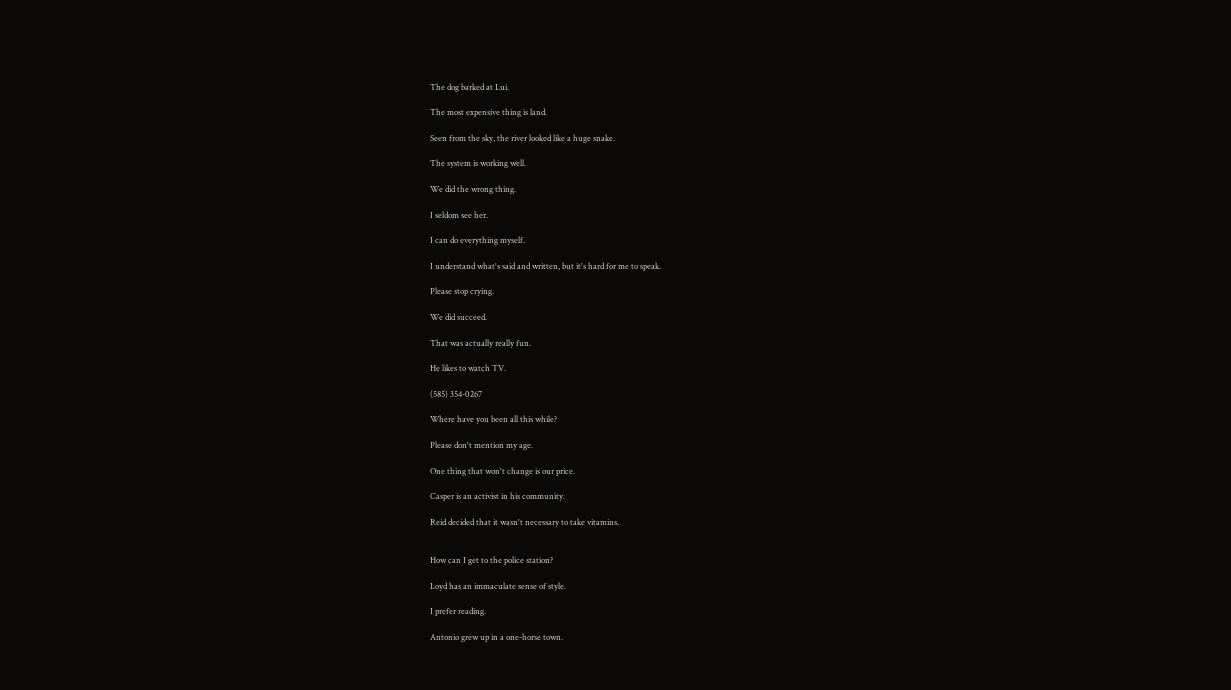The dog barked at Lui.

The most expensive thing is land.

Seen from the sky, the river looked like a huge snake.

The system is working well.

We did the wrong thing.

I seldom see her.

I can do everything myself.

I understand what's said and written, but it's hard for me to speak.

Please stop crying.

We did succeed.

That was actually really fun.

He likes to watch TV.

(585) 354-0267

Where have you been all this while?

Please don't mention my age.

One thing that won't change is our price.

Casper is an activist in his community.

Reid decided that it wasn't necessary to take vitamins.


How can I get to the police station?

Loyd has an immaculate sense of style.

I prefer reading.

Antonio grew up in a one-horse town.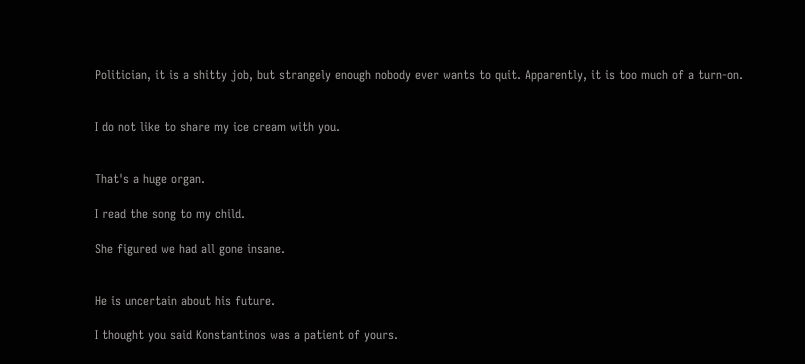Politician, it is a shitty job, but strangely enough nobody ever wants to quit. Apparently, it is too much of a turn-on.


I do not like to share my ice cream with you.


That's a huge organ.

I read the song to my child.

She figured we had all gone insane.


He is uncertain about his future.

I thought you said Konstantinos was a patient of yours.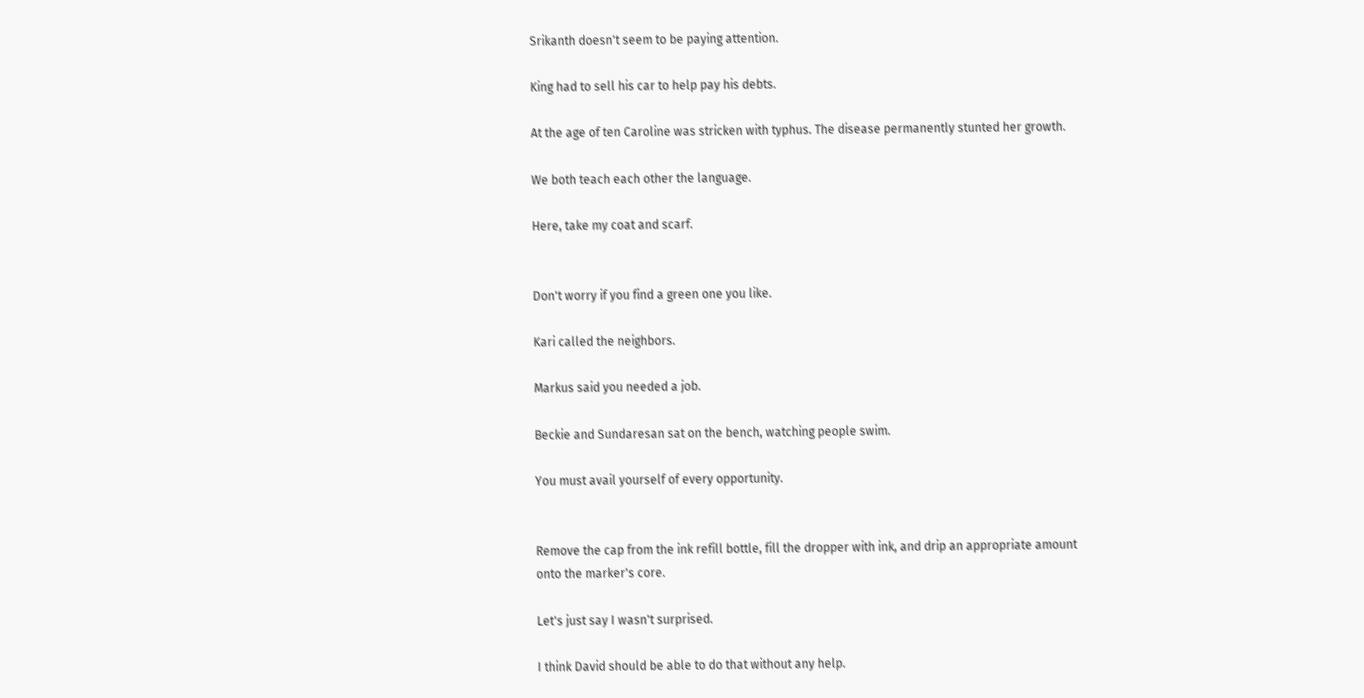Srikanth doesn't seem to be paying attention.

King had to sell his car to help pay his debts.

At the age of ten Caroline was stricken with typhus. The disease permanently stunted her growth.

We both teach each other the language.

Here, take my coat and scarf.


Don't worry if you find a green one you like.

Kari called the neighbors.

Markus said you needed a job.

Beckie and Sundaresan sat on the bench, watching people swim.

You must avail yourself of every opportunity.


Remove the cap from the ink refill bottle, fill the dropper with ink, and drip an appropriate amount onto the marker's core.

Let's just say I wasn't surprised.

I think David should be able to do that without any help.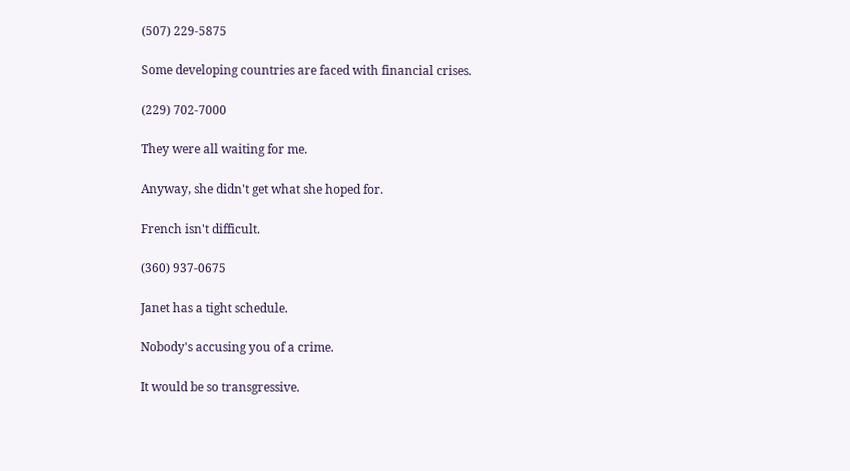(507) 229-5875

Some developing countries are faced with financial crises.

(229) 702-7000

They were all waiting for me.

Anyway, she didn't get what she hoped for.

French isn't difficult.

(360) 937-0675

Janet has a tight schedule.

Nobody's accusing you of a crime.

It would be so transgressive.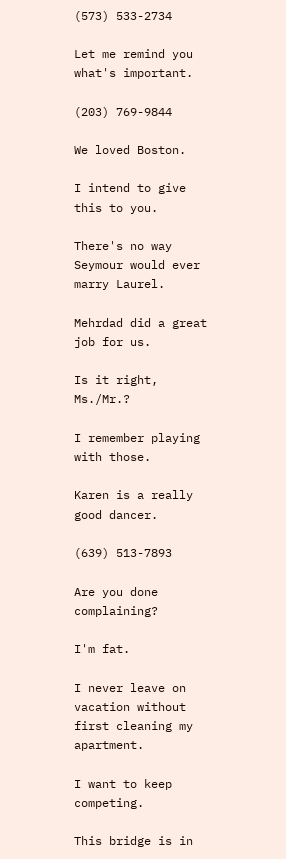(573) 533-2734

Let me remind you what's important.

(203) 769-9844

We loved Boston.

I intend to give this to you.

There's no way Seymour would ever marry Laurel.

Mehrdad did a great job for us.

Is it right, Ms./Mr.?

I remember playing with those.

Karen is a really good dancer.

(639) 513-7893

Are you done complaining?

I'm fat.

I never leave on vacation without first cleaning my apartment.

I want to keep competing.

This bridge is in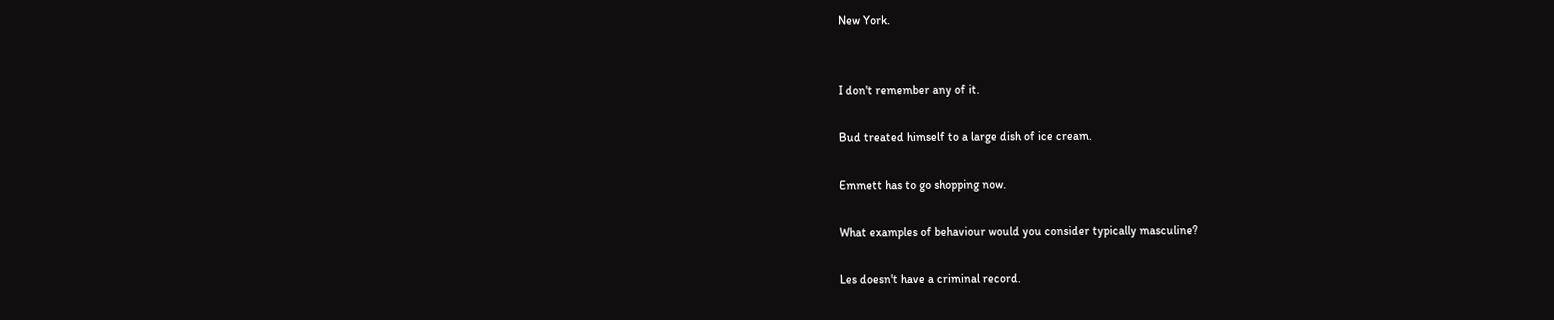New York.


I don't remember any of it.

Bud treated himself to a large dish of ice cream.

Emmett has to go shopping now.

What examples of behaviour would you consider typically masculine?

Les doesn't have a criminal record.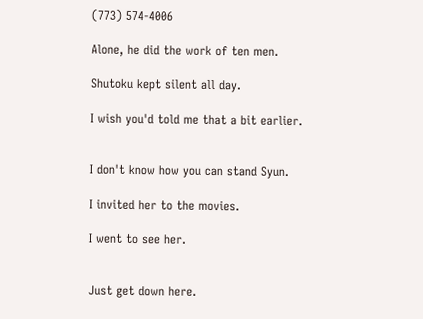(773) 574-4006

Alone, he did the work of ten men.

Shutoku kept silent all day.

I wish you'd told me that a bit earlier.


I don't know how you can stand Syun.

I invited her to the movies.

I went to see her.


Just get down here.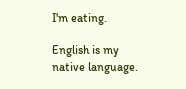I'm eating.

English is my native language.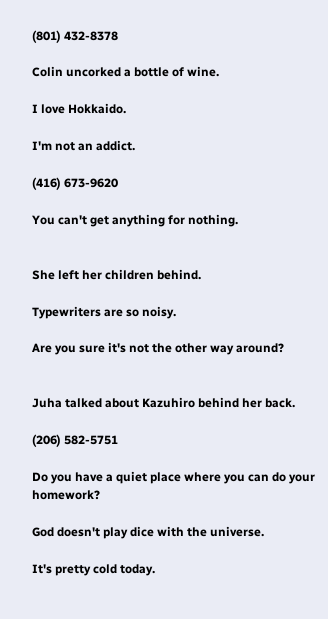(801) 432-8378

Colin uncorked a bottle of wine.

I love Hokkaido.

I'm not an addict.

(416) 673-9620

You can't get anything for nothing.


She left her children behind.

Typewriters are so noisy.

Are you sure it's not the other way around?


Juha talked about Kazuhiro behind her back.

(206) 582-5751

Do you have a quiet place where you can do your homework?

God doesn't play dice with the universe.

It's pretty cold today.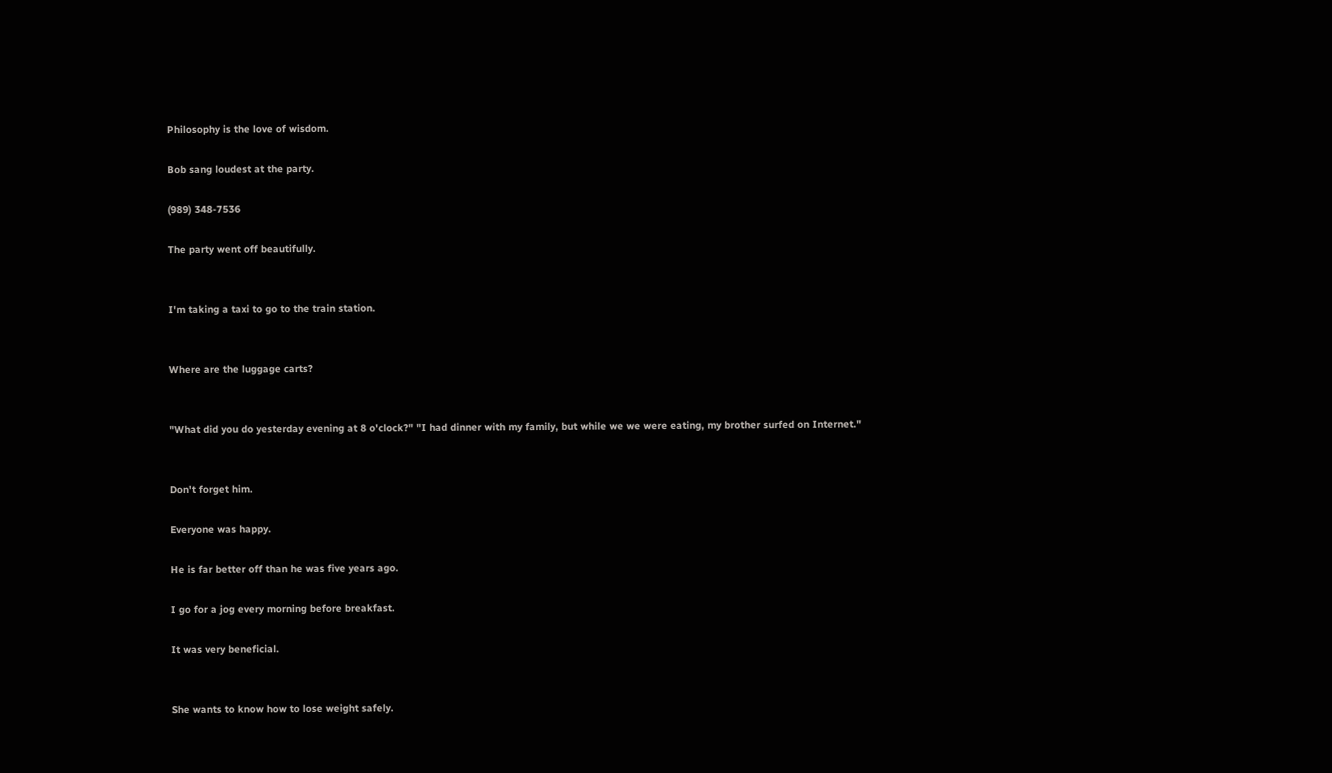Philosophy is the love of wisdom.

Bob sang loudest at the party.

(989) 348-7536

The party went off beautifully.


I'm taking a taxi to go to the train station.


Where are the luggage carts?


"What did you do yesterday evening at 8 o'clock?" "I had dinner with my family, but while we we were eating, my brother surfed on Internet."


Don't forget him.

Everyone was happy.

He is far better off than he was five years ago.

I go for a jog every morning before breakfast.

It was very beneficial.


She wants to know how to lose weight safely.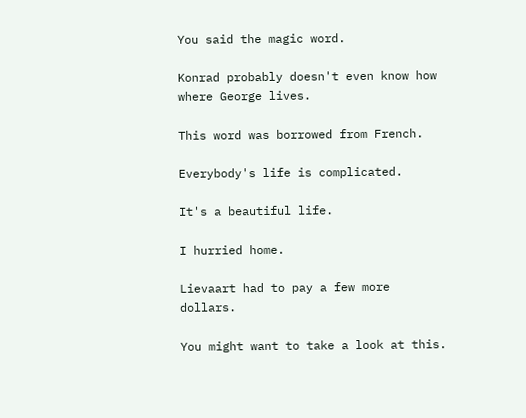You said the magic word.

Konrad probably doesn't even know how where George lives.

This word was borrowed from French.

Everybody's life is complicated.

It's a beautiful life.

I hurried home.

Lievaart had to pay a few more dollars.

You might want to take a look at this.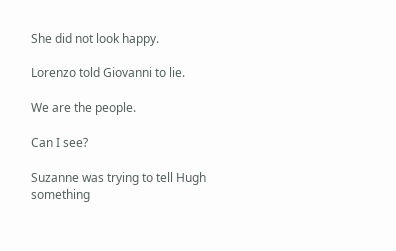She did not look happy.

Lorenzo told Giovanni to lie.

We are the people.

Can I see?

Suzanne was trying to tell Hugh something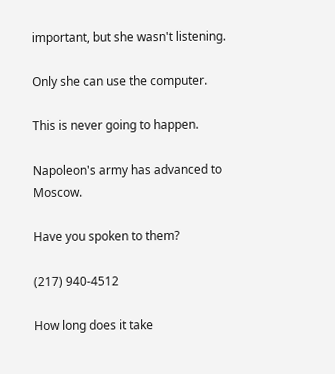important, but she wasn't listening.

Only she can use the computer.

This is never going to happen.

Napoleon's army has advanced to Moscow.

Have you spoken to them?

(217) 940-4512

How long does it take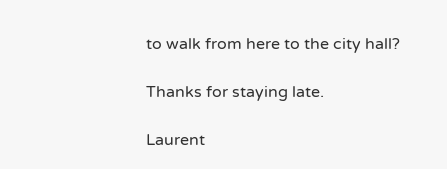to walk from here to the city hall?

Thanks for staying late.

Laurent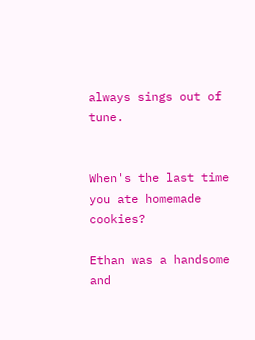always sings out of tune.


When's the last time you ate homemade cookies?

Ethan was a handsome and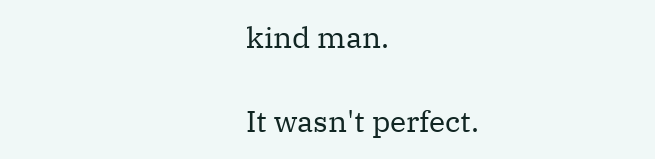kind man.

It wasn't perfect.